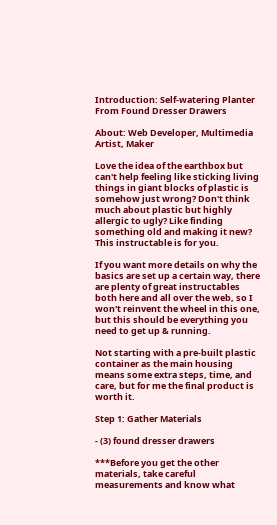Introduction: Self-watering Planter From Found Dresser Drawers

About: Web Developer, Multimedia Artist, Maker

Love the idea of the earthbox but can't help feeling like sticking living things in giant blocks of plastic is somehow just wrong? Don't think much about plastic but highly allergic to ugly? Like finding something old and making it new? This instructable is for you.

If you want more details on why the basics are set up a certain way, there are plenty of great instructables both here and all over the web, so I won't reinvent the wheel in this one, but this should be everything you need to get up & running.

Not starting with a pre-built plastic container as the main housing means some extra steps, time, and care, but for me the final product is worth it.

Step 1: Gather Materials

- (3) found dresser drawers

***Before you get the other materials, take careful measurements and know what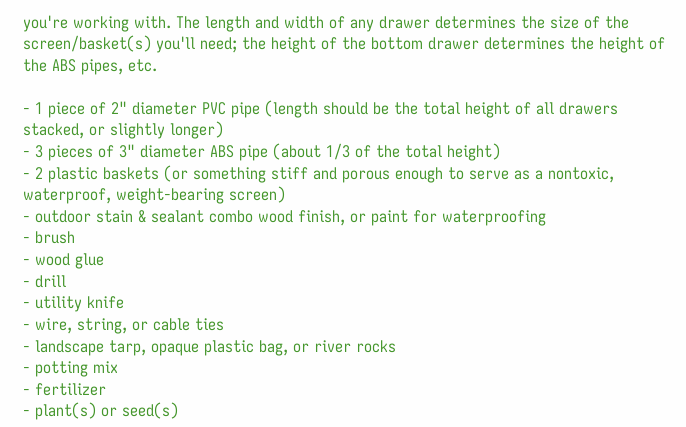you're working with. The length and width of any drawer determines the size of the screen/basket(s) you'll need; the height of the bottom drawer determines the height of the ABS pipes, etc.

- 1 piece of 2" diameter PVC pipe (length should be the total height of all drawers stacked, or slightly longer)
- 3 pieces of 3" diameter ABS pipe (about 1/3 of the total height)
- 2 plastic baskets (or something stiff and porous enough to serve as a nontoxic, waterproof, weight-bearing screen)
- outdoor stain & sealant combo wood finish, or paint for waterproofing
- brush
- wood glue
- drill
- utility knife
- wire, string, or cable ties
- landscape tarp, opaque plastic bag, or river rocks
- potting mix
- fertilizer
- plant(s) or seed(s)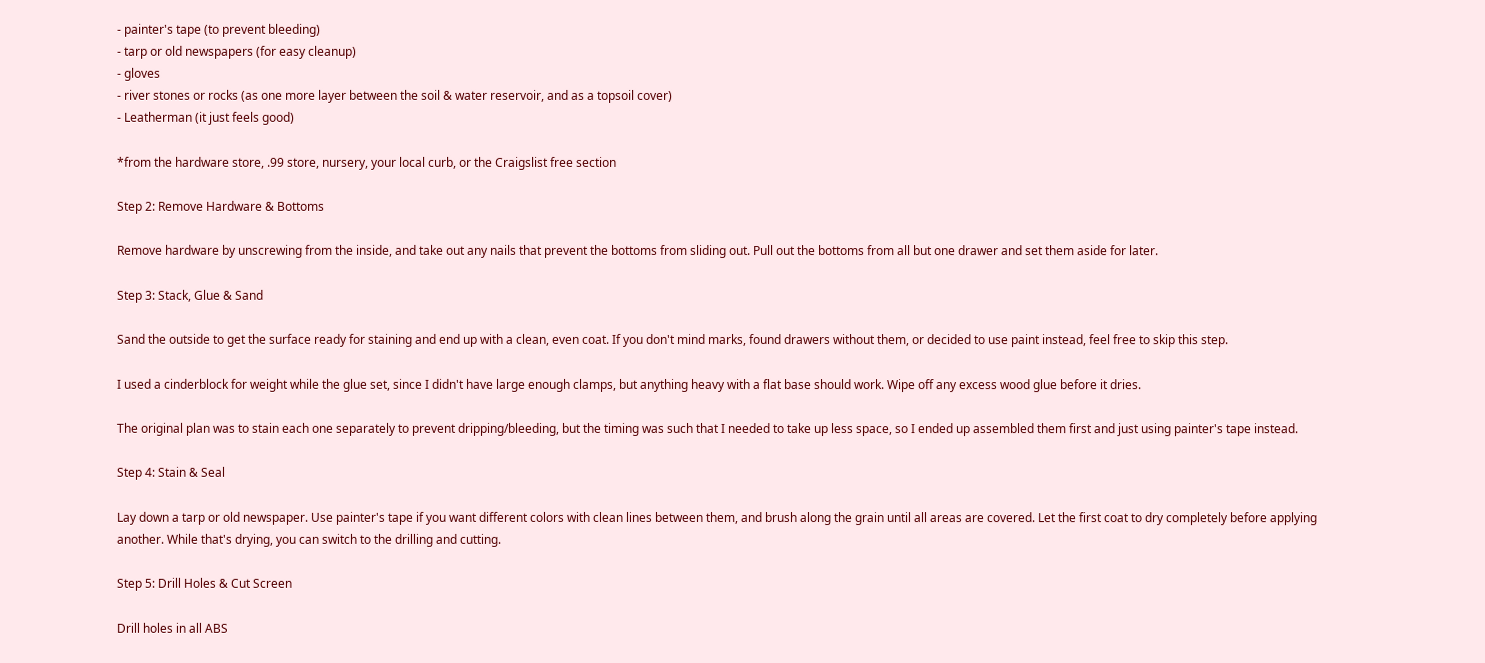- painter's tape (to prevent bleeding)
- tarp or old newspapers (for easy cleanup)
- gloves
- river stones or rocks (as one more layer between the soil & water reservoir, and as a topsoil cover)
- Leatherman (it just feels good)

*from the hardware store, .99 store, nursery, your local curb, or the Craigslist free section

Step 2: Remove Hardware & Bottoms

Remove hardware by unscrewing from the inside, and take out any nails that prevent the bottoms from sliding out. Pull out the bottoms from all but one drawer and set them aside for later.

Step 3: Stack, Glue & Sand

Sand the outside to get the surface ready for staining and end up with a clean, even coat. If you don't mind marks, found drawers without them, or decided to use paint instead, feel free to skip this step.

I used a cinderblock for weight while the glue set, since I didn't have large enough clamps, but anything heavy with a flat base should work. Wipe off any excess wood glue before it dries.

The original plan was to stain each one separately to prevent dripping/bleeding, but the timing was such that I needed to take up less space, so I ended up assembled them first and just using painter's tape instead.

Step 4: Stain & Seal

Lay down a tarp or old newspaper. Use painter's tape if you want different colors with clean lines between them, and brush along the grain until all areas are covered. Let the first coat to dry completely before applying another. While that's drying, you can switch to the drilling and cutting.

Step 5: Drill Holes & Cut Screen

Drill holes in all ABS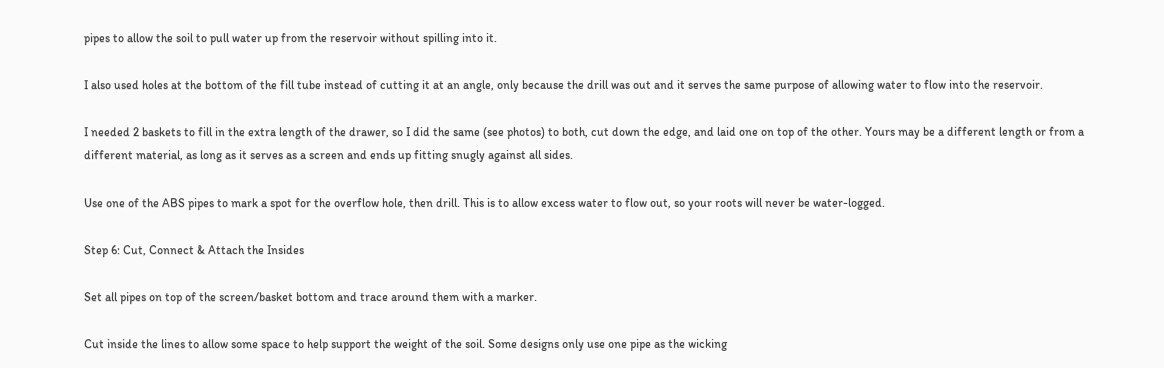pipes to allow the soil to pull water up from the reservoir without spilling into it.

I also used holes at the bottom of the fill tube instead of cutting it at an angle, only because the drill was out and it serves the same purpose of allowing water to flow into the reservoir.

I needed 2 baskets to fill in the extra length of the drawer, so I did the same (see photos) to both, cut down the edge, and laid one on top of the other. Yours may be a different length or from a different material, as long as it serves as a screen and ends up fitting snugly against all sides.

Use one of the ABS pipes to mark a spot for the overflow hole, then drill. This is to allow excess water to flow out, so your roots will never be water-logged.

Step 6: Cut, Connect & Attach the Insides

Set all pipes on top of the screen/basket bottom and trace around them with a marker.

Cut inside the lines to allow some space to help support the weight of the soil. Some designs only use one pipe as the wicking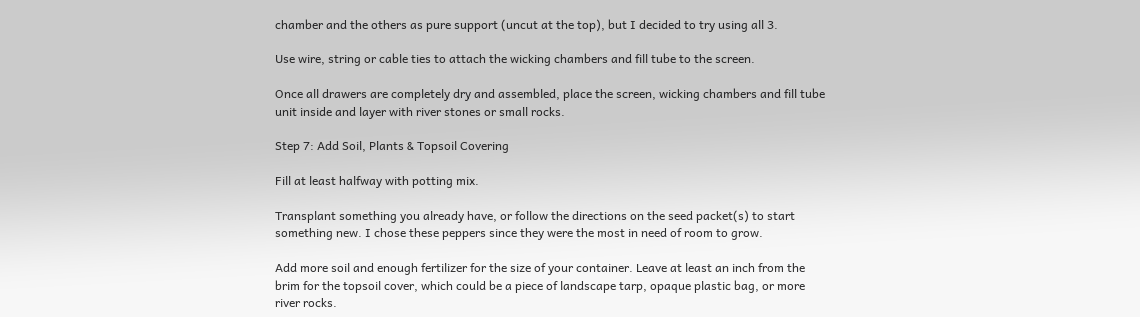chamber and the others as pure support (uncut at the top), but I decided to try using all 3.

Use wire, string or cable ties to attach the wicking chambers and fill tube to the screen.

Once all drawers are completely dry and assembled, place the screen, wicking chambers and fill tube unit inside and layer with river stones or small rocks.

Step 7: Add Soil, Plants & Topsoil Covering

Fill at least halfway with potting mix.

Transplant something you already have, or follow the directions on the seed packet(s) to start something new. I chose these peppers since they were the most in need of room to grow.

Add more soil and enough fertilizer for the size of your container. Leave at least an inch from the brim for the topsoil cover, which could be a piece of landscape tarp, opaque plastic bag, or more river rocks.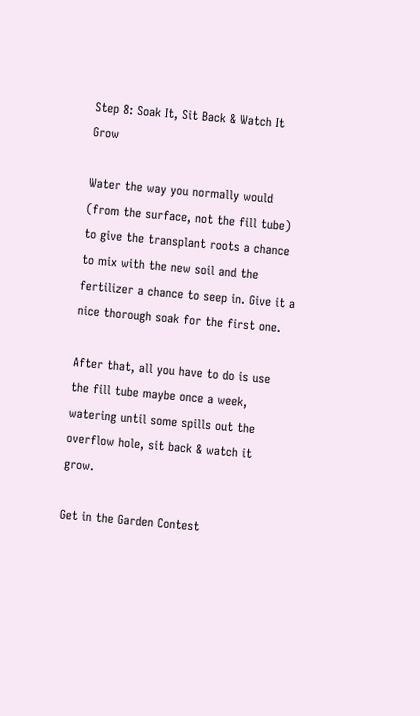Step 8: Soak It, Sit Back & Watch It Grow

Water the way you normally would (from the surface, not the fill tube) to give the transplant roots a chance to mix with the new soil and the fertilizer a chance to seep in. Give it a nice thorough soak for the first one.

After that, all you have to do is use the fill tube maybe once a week, watering until some spills out the overflow hole, sit back & watch it grow.

Get in the Garden Contest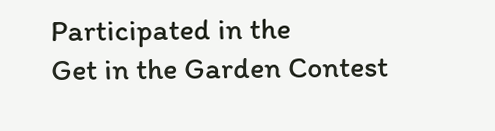Participated in the
Get in the Garden Contest